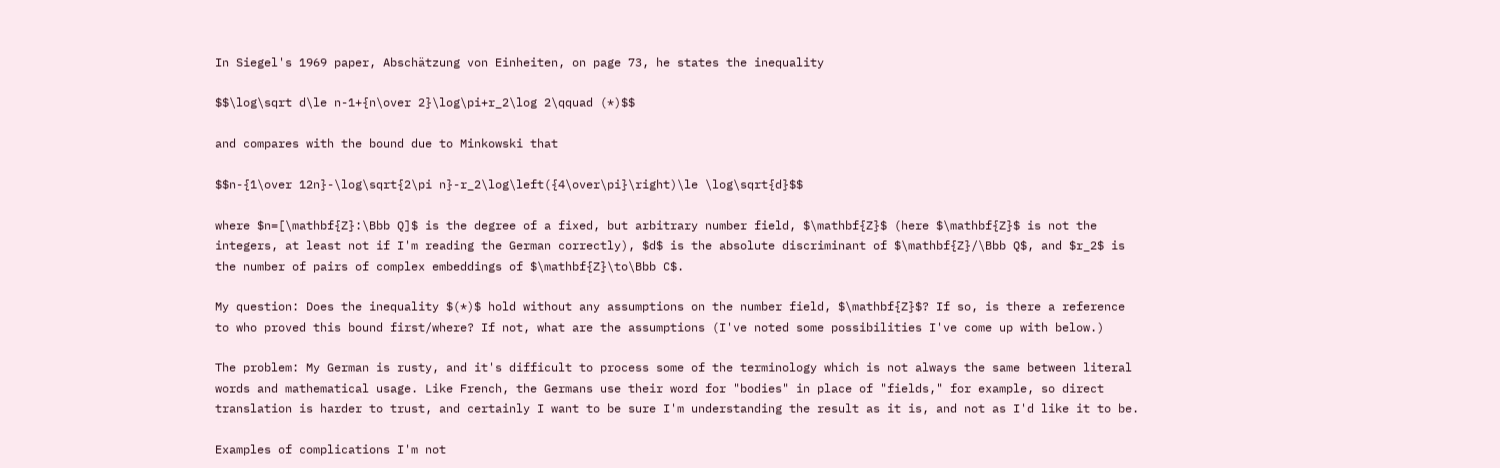In Siegel's 1969 paper, Abschätzung von Einheiten, on page 73, he states the inequality

$$\log\sqrt d\le n-1+{n\over 2}\log\pi+r_2\log 2\qquad (*)$$

and compares with the bound due to Minkowski that

$$n-{1\over 12n}-\log\sqrt{2\pi n}-r_2\log\left({4\over\pi}\right)\le \log\sqrt{d}$$

where $n=[\mathbf{Z}:\Bbb Q]$ is the degree of a fixed, but arbitrary number field, $\mathbf{Z}$ (here $\mathbf{Z}$ is not the integers, at least not if I'm reading the German correctly), $d$ is the absolute discriminant of $\mathbf{Z}/\Bbb Q$, and $r_2$ is the number of pairs of complex embeddings of $\mathbf{Z}\to\Bbb C$.

My question: Does the inequality $(*)$ hold without any assumptions on the number field, $\mathbf{Z}$? If so, is there a reference to who proved this bound first/where? If not, what are the assumptions (I've noted some possibilities I've come up with below.)

The problem: My German is rusty, and it's difficult to process some of the terminology which is not always the same between literal words and mathematical usage. Like French, the Germans use their word for "bodies" in place of "fields," for example, so direct translation is harder to trust, and certainly I want to be sure I'm understanding the result as it is, and not as I'd like it to be.

Examples of complications I'm not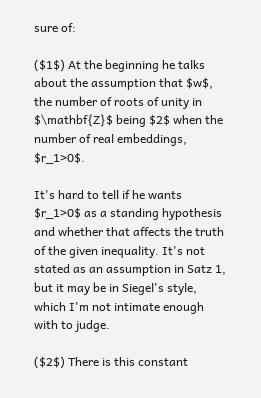sure of:

($1$) At the beginning he talks about the assumption that $w$, the number of roots of unity in $\mathbf{Z}$ being $2$ when the number of real embeddings, $r_1>0$.

It's hard to tell if he wants $r_1>0$ as a standing hypothesis and whether that affects the truth of the given inequality. It's not stated as an assumption in Satz 1, but it may be in Siegel's style, which I'm not intimate enough with to judge.

($2$) There is this constant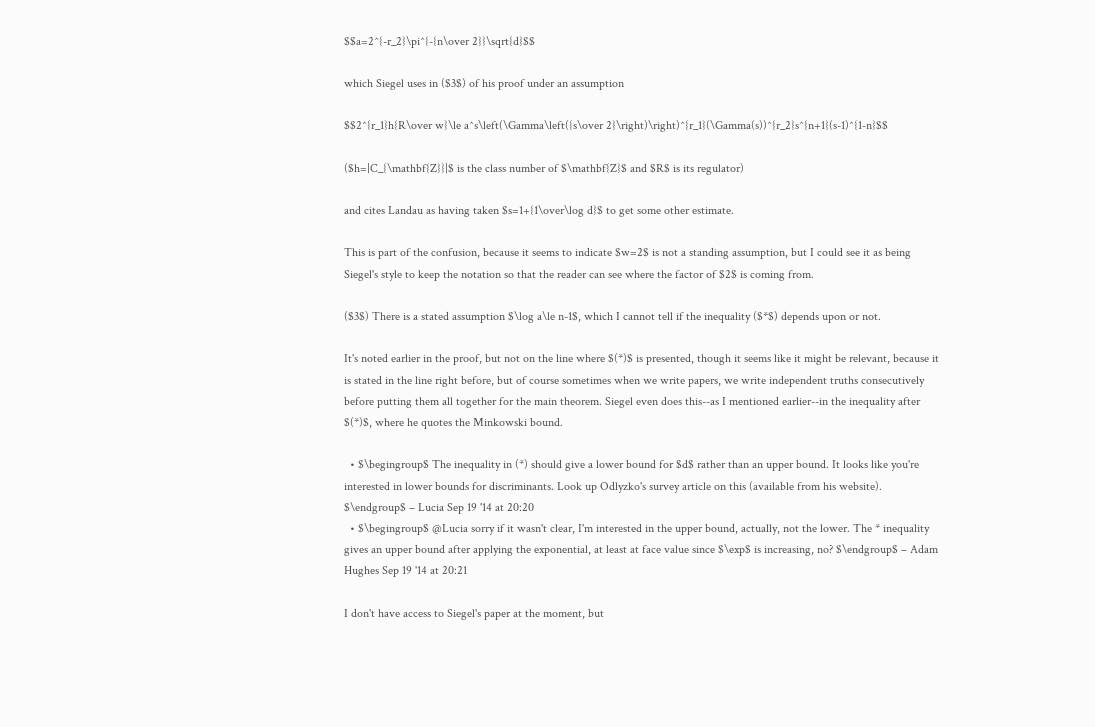$$a=2^{-r_2}\pi^{-{n\over 2}}\sqrt{d}$$

which Siegel uses in ($3$) of his proof under an assumption

$$2^{r_1}h{R\over w}\le a^s\left(\Gamma\left({s\over 2}\right)\right)^{r_1}(\Gamma(s))^{r_2}s^{n+1}(s-1)^{1-n}$$

($h=|C_{\mathbf{Z}}|$ is the class number of $\mathbf{Z}$ and $R$ is its regulator)

and cites Landau as having taken $s=1+{1\over\log d}$ to get some other estimate.

This is part of the confusion, because it seems to indicate $w=2$ is not a standing assumption, but I could see it as being Siegel's style to keep the notation so that the reader can see where the factor of $2$ is coming from.

($3$) There is a stated assumption $\log a\le n-1$, which I cannot tell if the inequality ($*$) depends upon or not.

It's noted earlier in the proof, but not on the line where $(*)$ is presented, though it seems like it might be relevant, because it is stated in the line right before, but of course sometimes when we write papers, we write independent truths consecutively before putting them all together for the main theorem. Siegel even does this--as I mentioned earlier--in the inequality after $(*)$, where he quotes the Minkowski bound.

  • $\begingroup$ The inequality in (*) should give a lower bound for $d$ rather than an upper bound. It looks like you're interested in lower bounds for discriminants. Look up Odlyzko's survey article on this (available from his website). $\endgroup$ – Lucia Sep 19 '14 at 20:20
  • $\begingroup$ @Lucia sorry if it wasn't clear, I'm interested in the upper bound, actually, not the lower. The * inequality gives an upper bound after applying the exponential, at least at face value since $\exp$ is increasing, no? $\endgroup$ – Adam Hughes Sep 19 '14 at 20:21

I don't have access to Siegel's paper at the moment, but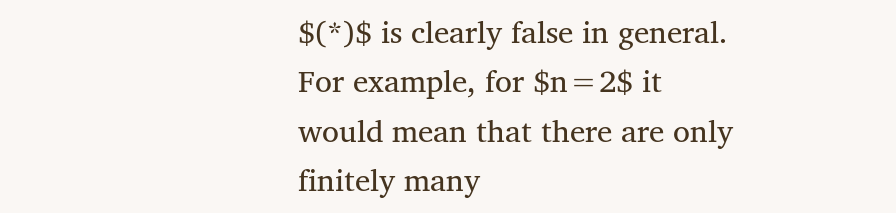$(*)$ is clearly false in general. For example, for $n=2$ it would mean that there are only finitely many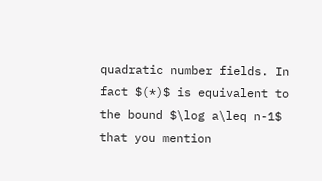quadratic number fields. In fact $(*)$ is equivalent to the bound $\log a\leq n-1$ that you mention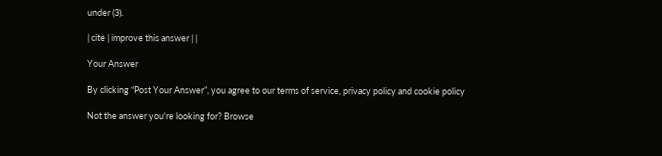under (3).

| cite | improve this answer | |

Your Answer

By clicking “Post Your Answer”, you agree to our terms of service, privacy policy and cookie policy

Not the answer you're looking for? Browse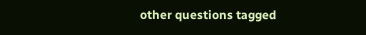other questions tagged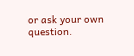or ask your own question.